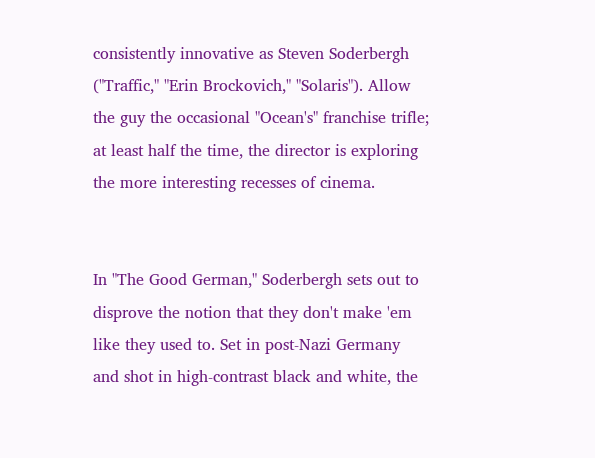consistently innovative as Steven Soderbergh ("Traffic," "Erin Brockovich," "Solaris"). Allow the guy the occasional "Ocean's" franchise trifle; at least half the time, the director is exploring the more interesting recesses of cinema.


In "The Good German," Soderbergh sets out to disprove the notion that they don't make 'em like they used to. Set in post-Nazi Germany and shot in high-contrast black and white, the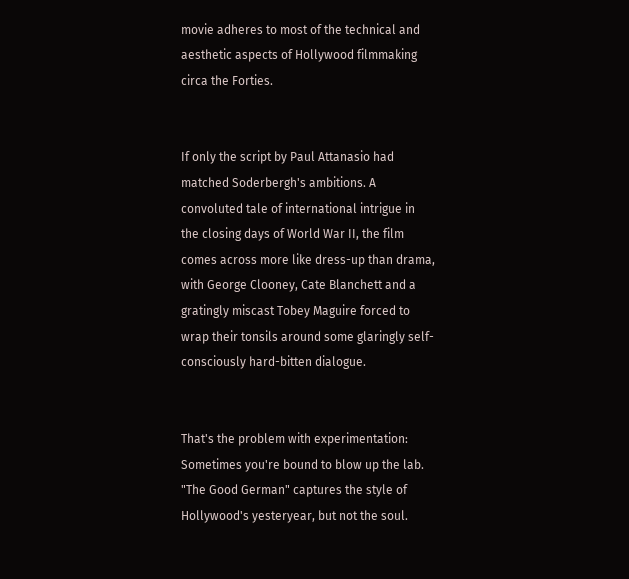movie adheres to most of the technical and aesthetic aspects of Hollywood filmmaking circa the Forties.


If only the script by Paul Attanasio had matched Soderbergh's ambitions. A convoluted tale of international intrigue in the closing days of World War II, the film comes across more like dress-up than drama, with George Clooney, Cate Blanchett and a gratingly miscast Tobey Maguire forced to wrap their tonsils around some glaringly self-consciously hard-bitten dialogue.


That's the problem with experimentation: Sometimes you're bound to blow up the lab. "The Good German" captures the style of Hollywood's yesteryear, but not the soul.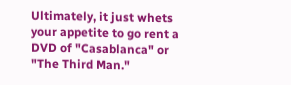Ultimately, it just whets your appetite to go rent a DVD of "Casablanca" or "The Third Man."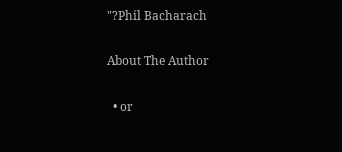"?Phil Bacharach

About The Author

  • or